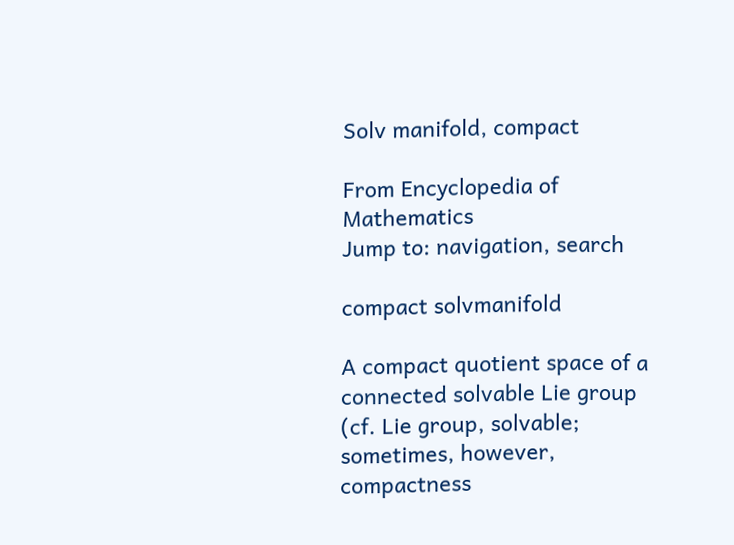Solv manifold, compact

From Encyclopedia of Mathematics
Jump to: navigation, search

compact solvmanifold

A compact quotient space of a connected solvable Lie group (cf. Lie group, solvable; sometimes, however, compactness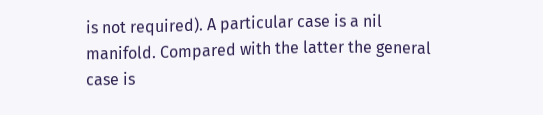is not required). A particular case is a nil manifold. Compared with the latter the general case is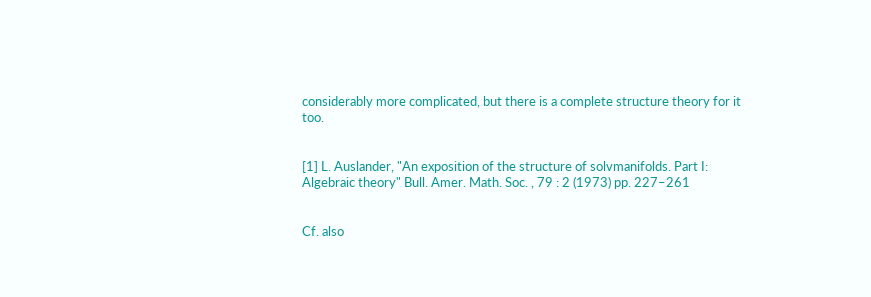considerably more complicated, but there is a complete structure theory for it too.


[1] L. Auslander, "An exposition of the structure of solvmanifolds. Part I: Algebraic theory" Bull. Amer. Math. Soc. , 79 : 2 (1973) pp. 227–261


Cf. also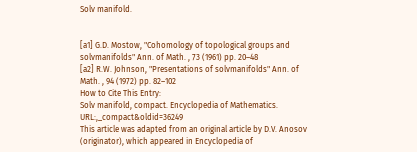Solv manifold.


[a1] G.D. Mostow, "Cohomology of topological groups and solvmanifolds" Ann. of Math. , 73 (1961) pp. 20–48
[a2] R.W. Johnson, "Presentations of solvmanifolds" Ann. of Math. , 94 (1972) pp. 82–102
How to Cite This Entry:
Solv manifold, compact. Encyclopedia of Mathematics. URL:,_compact&oldid=36249
This article was adapted from an original article by D.V. Anosov (originator), which appeared in Encyclopedia of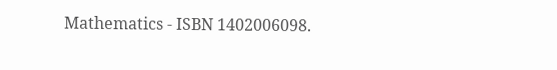Mathematics - ISBN 1402006098.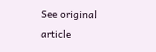See original article